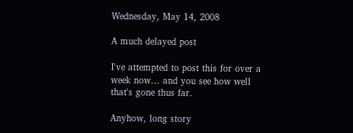Wednesday, May 14, 2008

A much delayed post

I've attempted to post this for over a week now... and you see how well that's gone thus far.

Anyhow, long story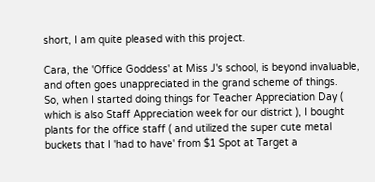short, I am quite pleased with this project.

Cara, the 'Office Goddess' at Miss J's school, is beyond invaluable, and often goes unappreciated in the grand scheme of things.
So, when I started doing things for Teacher Appreciation Day ( which is also Staff Appreciation week for our district ), I bought plants for the office staff ( and utilized the super cute metal buckets that I 'had to have' from $1 Spot at Target a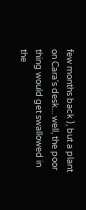few months back ), but a plant on Cara's desk... well, the poor thing would get swallowed in the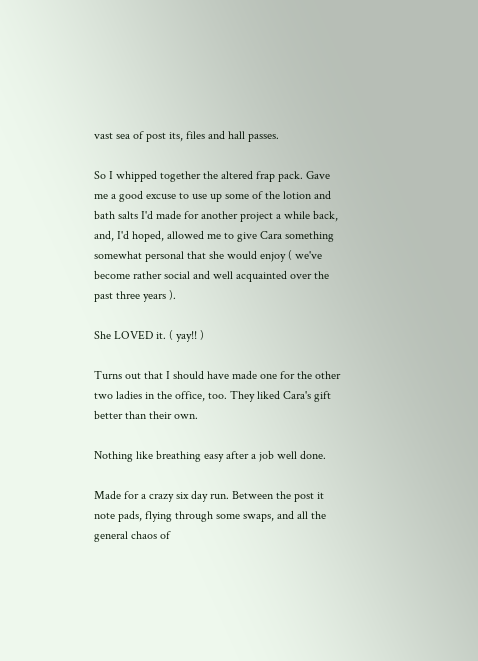vast sea of post its, files and hall passes.

So I whipped together the altered frap pack. Gave me a good excuse to use up some of the lotion and bath salts I'd made for another project a while back, and, I'd hoped, allowed me to give Cara something somewhat personal that she would enjoy ( we've become rather social and well acquainted over the past three years ).

She LOVED it. ( yay!! )

Turns out that I should have made one for the other two ladies in the office, too. They liked Cara's gift better than their own.

Nothing like breathing easy after a job well done.

Made for a crazy six day run. Between the post it note pads, flying through some swaps, and all the general chaos of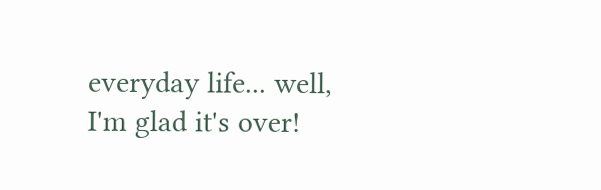everyday life... well, I'm glad it's over!